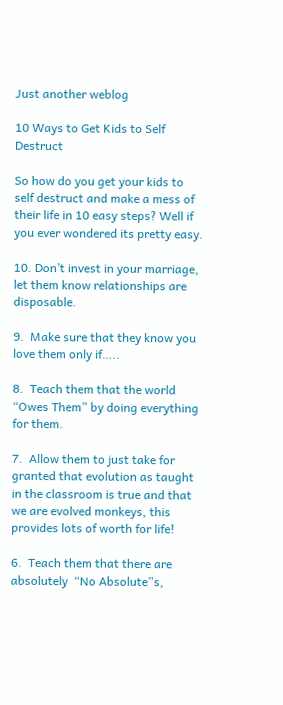Just another weblog

10 Ways to Get Kids to Self Destruct

So how do you get your kids to self destruct and make a mess of their life in 10 easy steps? Well if you ever wondered its pretty easy.

10. Don’t invest in your marriage, let them know relationships are disposable.

9.  Make sure that they know you love them only if…..

8.  Teach them that the world “Owes Them” by doing everything for them.

7.  Allow them to just take for granted that evolution as taught in the classroom is true and that we are evolved monkeys, this provides lots of worth for life!

6.  Teach them that there are absolutely  “No Absolute”s,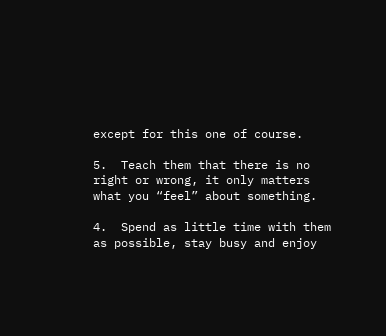except for this one of course.

5.  Teach them that there is no right or wrong, it only matters what you “feel” about something.

4.  Spend as little time with them as possible, stay busy and enjoy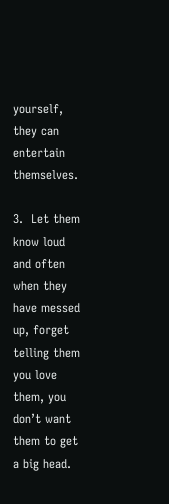yourself, they can entertain themselves.

3.  Let them know loud and often when they have messed up, forget telling them you love them, you don’t want them to get a big head.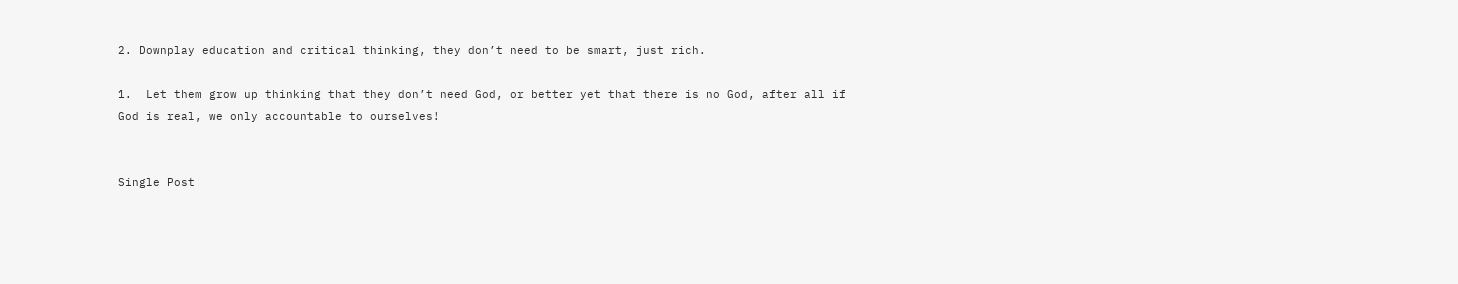2. Downplay education and critical thinking, they don’t need to be smart, just rich.

1.  Let them grow up thinking that they don’t need God, or better yet that there is no God, after all if God is real, we only accountable to ourselves!


Single Post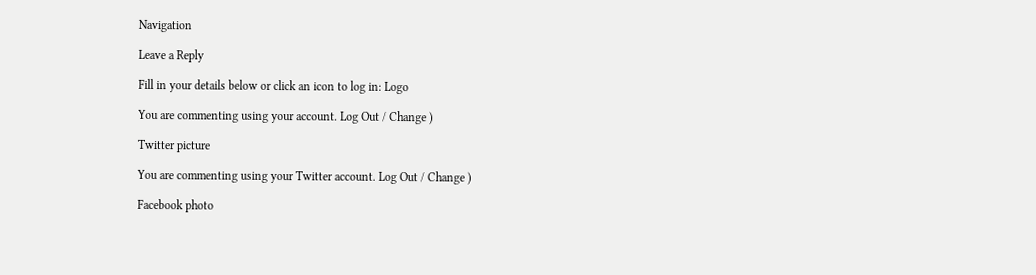Navigation

Leave a Reply

Fill in your details below or click an icon to log in: Logo

You are commenting using your account. Log Out / Change )

Twitter picture

You are commenting using your Twitter account. Log Out / Change )

Facebook photo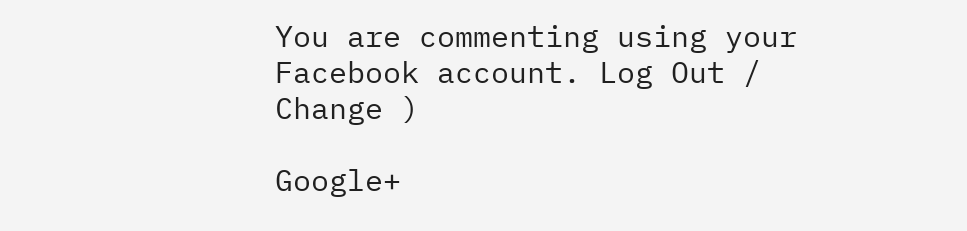You are commenting using your Facebook account. Log Out / Change )

Google+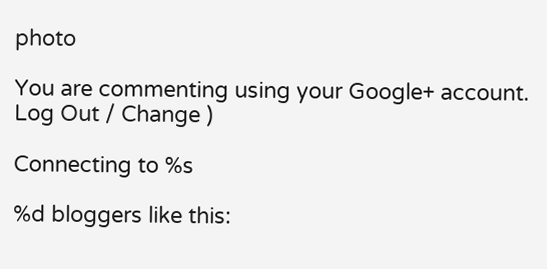photo

You are commenting using your Google+ account. Log Out / Change )

Connecting to %s

%d bloggers like this: